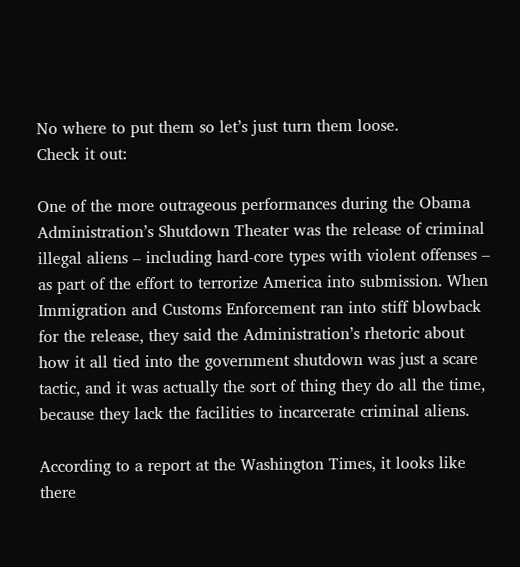No where to put them so let’s just turn them loose.
Check it out:

One of the more outrageous performances during the Obama Administration’s Shutdown Theater was the release of criminal illegal aliens – including hard-core types with violent offenses – as part of the effort to terrorize America into submission. When Immigration and Customs Enforcement ran into stiff blowback for the release, they said the Administration’s rhetoric about how it all tied into the government shutdown was just a scare tactic, and it was actually the sort of thing they do all the time, because they lack the facilities to incarcerate criminal aliens.

According to a report at the Washington Times, it looks like there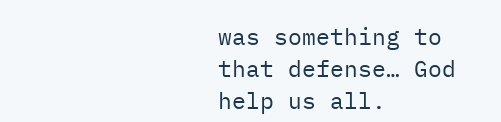was something to that defense… God help us all.